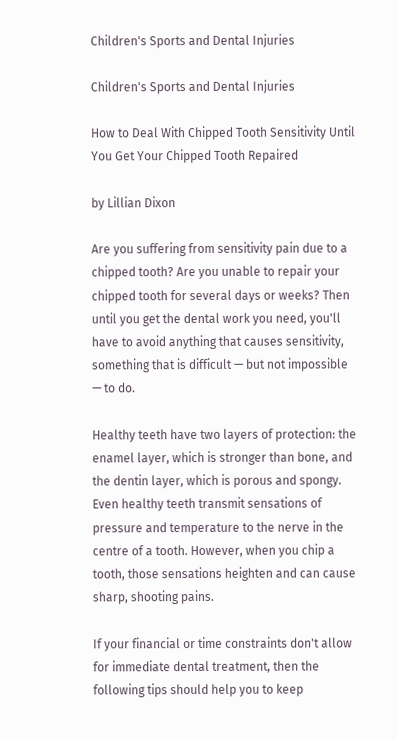Children's Sports and Dental Injuries

Children's Sports and Dental Injuries

How to Deal With Chipped Tooth Sensitivity Until You Get Your Chipped Tooth Repaired

by Lillian Dixon

Are you suffering from sensitivity pain due to a chipped tooth? Are you unable to repair your chipped tooth for several days or weeks? Then until you get the dental work you need, you'll have to avoid anything that causes sensitivity, something that is difficult — but not impossible — to do.

Healthy teeth have two layers of protection: the enamel layer, which is stronger than bone, and the dentin layer, which is porous and spongy. Even healthy teeth transmit sensations of pressure and temperature to the nerve in the centre of a tooth. However, when you chip a tooth, those sensations heighten and can cause sharp, shooting pains.

If your financial or time constraints don't allow for immediate dental treatment, then the following tips should help you to keep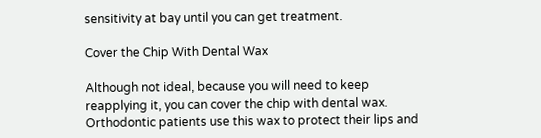sensitivity at bay until you can get treatment.

Cover the Chip With Dental Wax

Although not ideal, because you will need to keep reapplying it, you can cover the chip with dental wax. Orthodontic patients use this wax to protect their lips and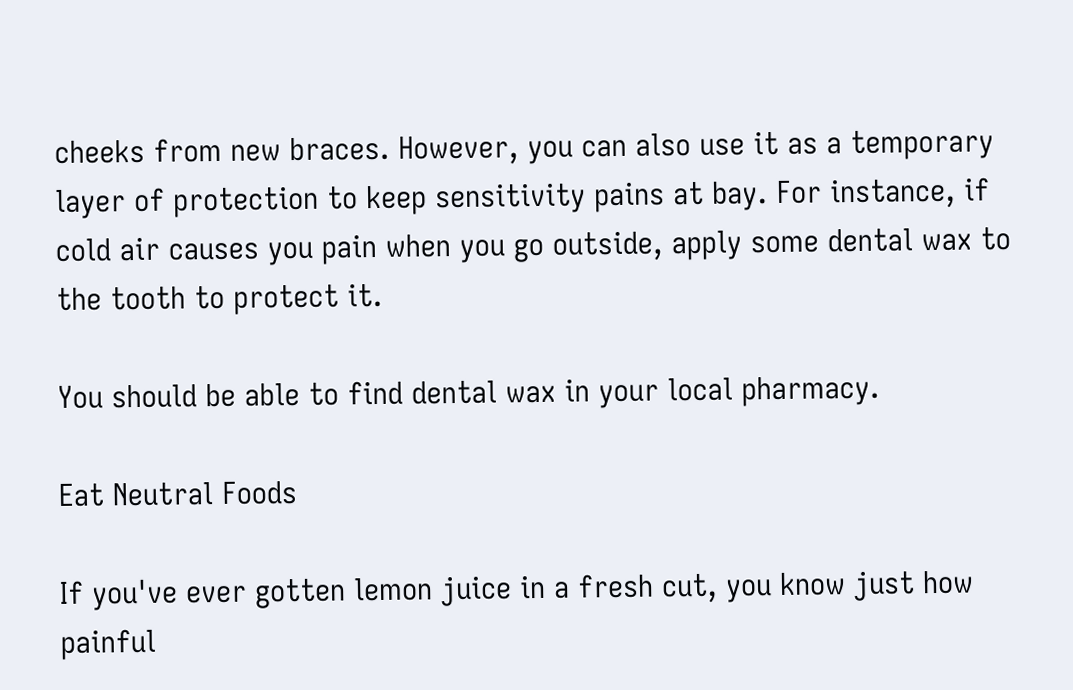cheeks from new braces. However, you can also use it as a temporary layer of protection to keep sensitivity pains at bay. For instance, if cold air causes you pain when you go outside, apply some dental wax to the tooth to protect it.

You should be able to find dental wax in your local pharmacy.

Eat Neutral Foods

If you've ever gotten lemon juice in a fresh cut, you know just how painful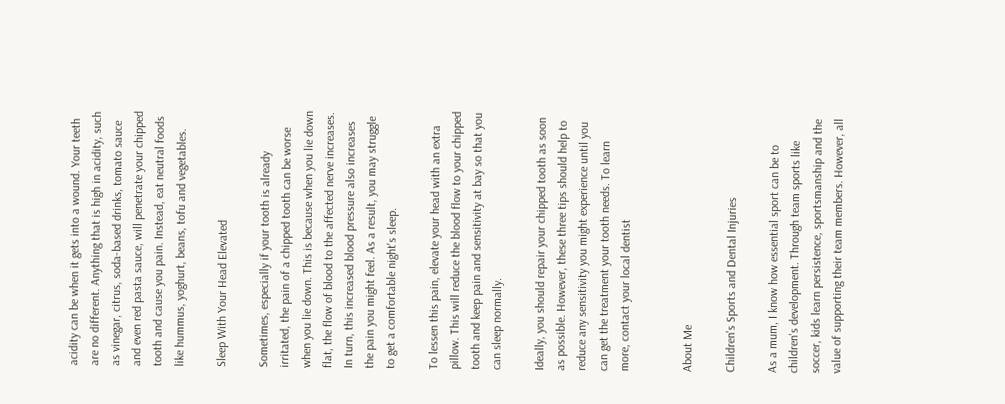acidity can be when it gets into a wound. Your teeth are no different. Anything that is high in acidity, such as vinegar, citrus, soda-based drinks, tomato sauce and even red pasta sauce, will penetrate your chipped tooth and cause you pain. Instead, eat neutral foods like hummus, yoghurt, beans, tofu and vegetables.

Sleep With Your Head Elevated

Sometimes, especially if your tooth is already irritated, the pain of a chipped tooth can be worse when you lie down. This is because when you lie down flat, the flow of blood to the affected nerve increases. In turn, this increased blood pressure also increases the pain you might feel. As a result, you may struggle to get a comfortable night's sleep.

To lessen this pain, elevate your head with an extra pillow. This will reduce the blood flow to your chipped tooth and keep pain and sensitivity at bay so that you can sleep normally.

Ideally, you should repair your chipped tooth as soon as possible. However, these three tips should help to reduce any sensitivity you might experience until you can get the treatment your tooth needs. To learn more, contact your local dentist


About Me

Children's Sports and Dental Injuries

As a mum, I know how essential sport can be to children's development. Through team sports like soccer, kids learn persistence, sportsmanship and the value of supporting their team members. However, all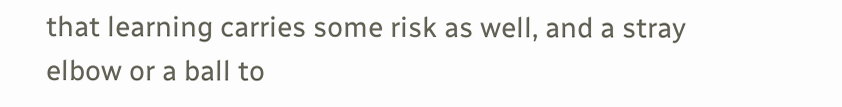that learning carries some risk as well, and a stray elbow or a ball to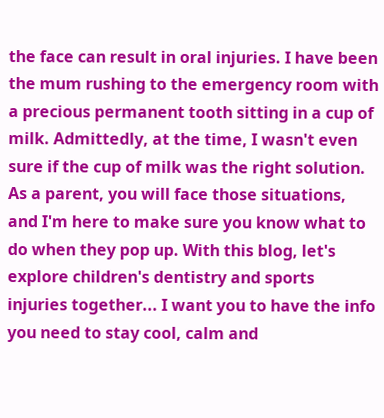the face can result in oral injuries. I have been the mum rushing to the emergency room with a precious permanent tooth sitting in a cup of milk. Admittedly, at the time, I wasn't even sure if the cup of milk was the right solution. As a parent, you will face those situations, and I'm here to make sure you know what to do when they pop up. With this blog, let's explore children's dentistry and sports injuries together... I want you to have the info you need to stay cool, calm and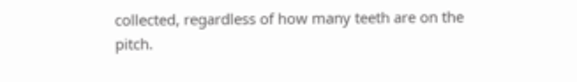collected, regardless of how many teeth are on the pitch.